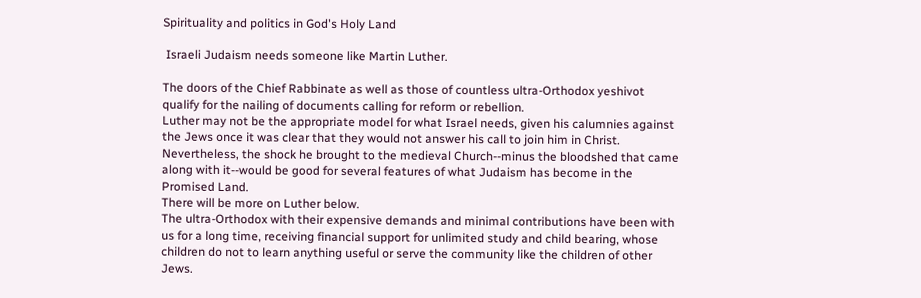Spirituality and politics in God's Holy Land

 Israeli Judaism needs someone like Martin Luther.

The doors of the Chief Rabbinate as well as those of countless ultra-Orthodox yeshivot qualify for the nailing of documents calling for reform or rebellion.
Luther may not be the appropriate model for what Israel needs, given his calumnies against the Jews once it was clear that they would not answer his call to join him in Christ. Nevertheless, the shock he brought to the medieval Church--minus the bloodshed that came along with it--would be good for several features of what Judaism has become in the Promised Land.
There will be more on Luther below.
The ultra-Orthodox with their expensive demands and minimal contributions have been with us for a long time, receiving financial support for unlimited study and child bearing, whose children do not to learn anything useful or serve the community like the children of other Jews.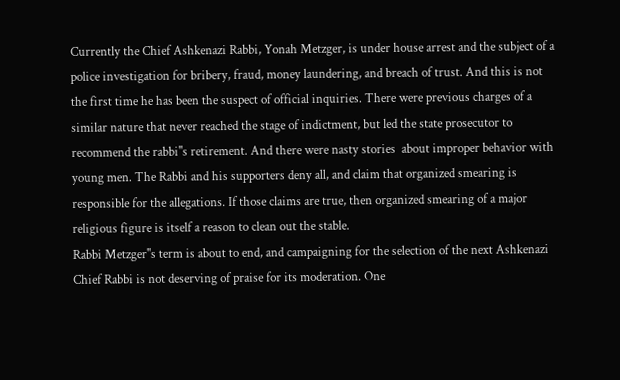Currently the Chief Ashkenazi Rabbi, Yonah Metzger, is under house arrest and the subject of a police investigation for bribery, fraud, money laundering, and breach of trust. And this is not the first time he has been the suspect of official inquiries. There were previous charges of a similar nature that never reached the stage of indictment, but led the state prosecutor to recommend the rabbi''s retirement. And there were nasty stories  about improper behavior with young men. The Rabbi and his supporters deny all, and claim that organized smearing is responsible for the allegations. If those claims are true, then organized smearing of a major religious figure is itself a reason to clean out the stable.
Rabbi Metzger''s term is about to end, and campaigning for the selection of the next Ashkenazi Chief Rabbi is not deserving of praise for its moderation. One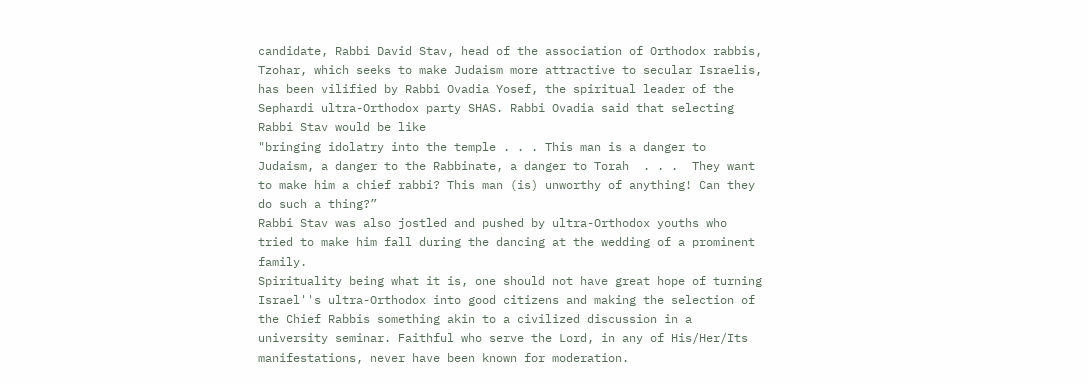candidate, Rabbi David Stav, head of the association of Orthodox rabbis, Tzohar, which seeks to make Judaism more attractive to secular Israelis, has been vilified by Rabbi Ovadia Yosef, the spiritual leader of the Sephardi ultra-Orthodox party SHAS. Rabbi Ovadia said that selecting Rabbi Stav would be like
"bringing idolatry into the temple . . . This man is a danger to Judaism, a danger to the Rabbinate, a danger to Torah  . . .  They want to make him a chief rabbi? This man (is) unworthy of anything! Can they do such a thing?”
Rabbi Stav was also jostled and pushed by ultra-Orthodox youths who tried to make him fall during the dancing at the wedding of a prominent family.
Spirituality being what it is, one should not have great hope of turning Israel''s ultra-Orthodox into good citizens and making the selection of the Chief Rabbis something akin to a civilized discussion in a university seminar. Faithful who serve the Lord, in any of His/Her/Its manifestations, never have been known for moderation.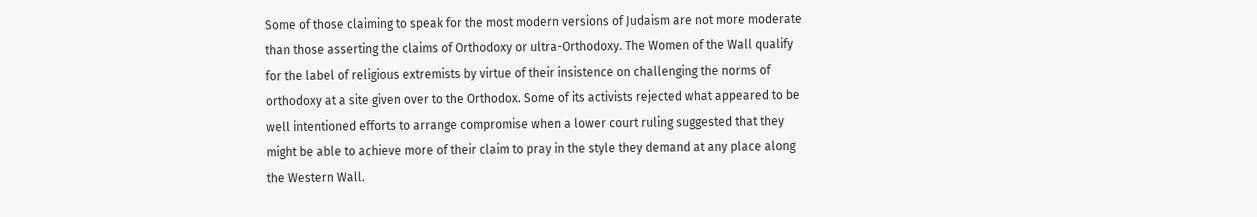Some of those claiming to speak for the most modern versions of Judaism are not more moderate than those asserting the claims of Orthodoxy or ultra-Orthodoxy. The Women of the Wall qualify for the label of religious extremists by virtue of their insistence on challenging the norms of orthodoxy at a site given over to the Orthodox. Some of its activists rejected what appeared to be well intentioned efforts to arrange compromise when a lower court ruling suggested that they might be able to achieve more of their claim to pray in the style they demand at any place along the Western Wall.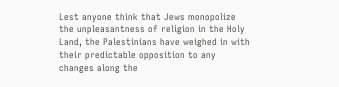Lest anyone think that Jews monopolize the unpleasantness of religion in the Holy Land, the Palestinians have weighed in with their predictable opposition to any changes along the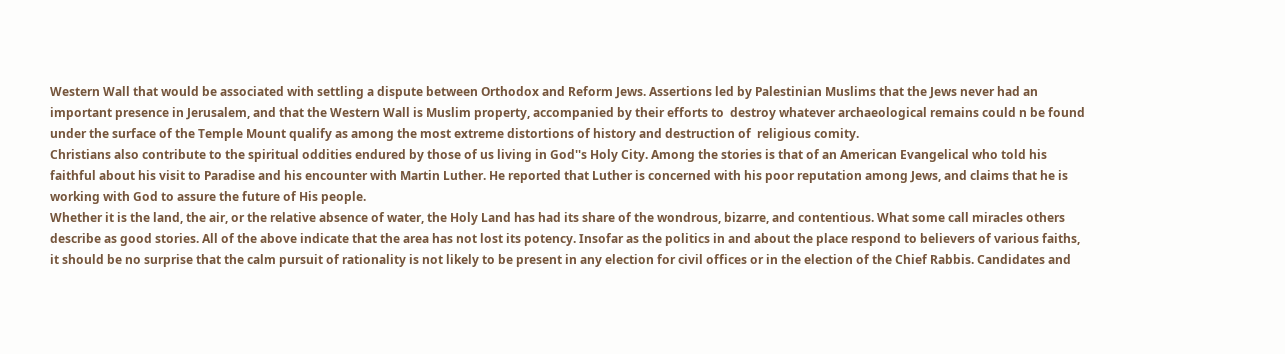Western Wall that would be associated with settling a dispute between Orthodox and Reform Jews. Assertions led by Palestinian Muslims that the Jews never had an important presence in Jerusalem, and that the Western Wall is Muslim property, accompanied by their efforts to  destroy whatever archaeological remains could n be found under the surface of the Temple Mount qualify as among the most extreme distortions of history and destruction of  religious comity.
Christians also contribute to the spiritual oddities endured by those of us living in God''s Holy City. Among the stories is that of an American Evangelical who told his faithful about his visit to Paradise and his encounter with Martin Luther. He reported that Luther is concerned with his poor reputation among Jews, and claims that he is working with God to assure the future of His people.
Whether it is the land, the air, or the relative absence of water, the Holy Land has had its share of the wondrous, bizarre, and contentious. What some call miracles others describe as good stories. All of the above indicate that the area has not lost its potency. Insofar as the politics in and about the place respond to believers of various faiths, it should be no surprise that the calm pursuit of rationality is not likely to be present in any election for civil offices or in the election of the Chief Rabbis. Candidates and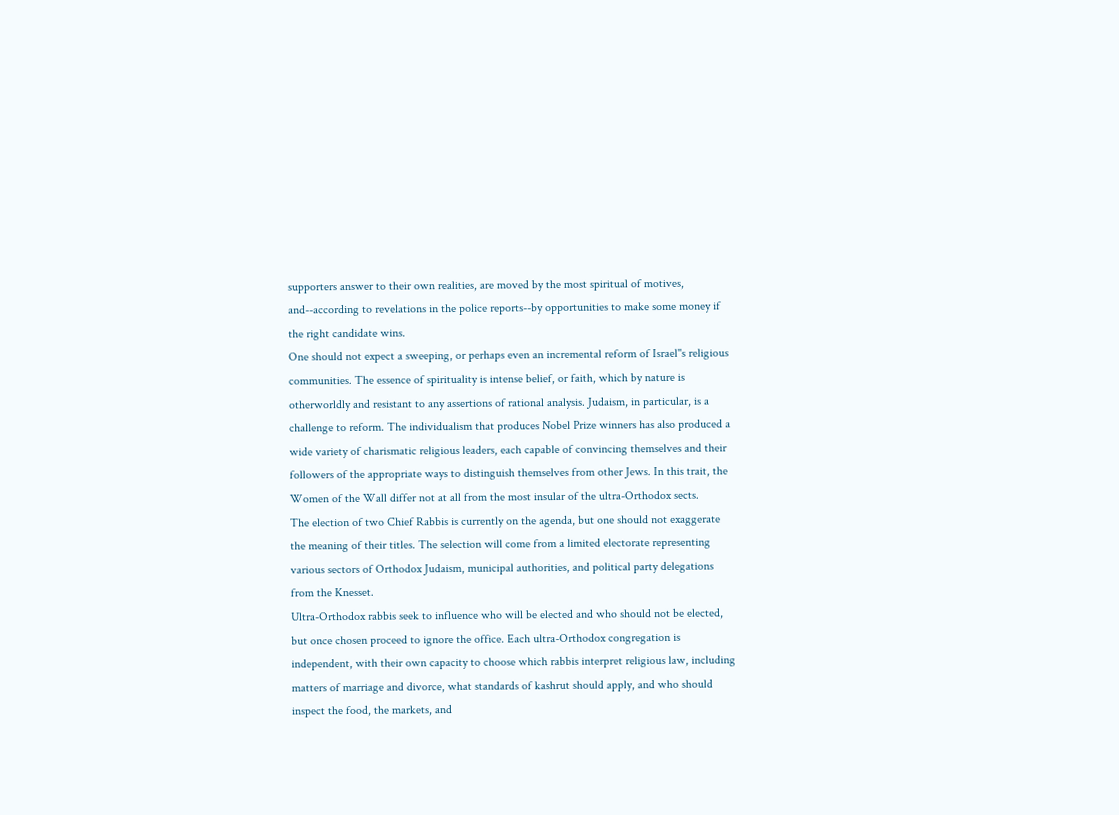supporters answer to their own realities, are moved by the most spiritual of motives, and--according to revelations in the police reports--by opportunities to make some money if the right candidate wins.
One should not expect a sweeping, or perhaps even an incremental reform of Israel''s religious communities. The essence of spirituality is intense belief, or faith, which by nature is otherworldly and resistant to any assertions of rational analysis. Judaism, in particular, is a challenge to reform. The individualism that produces Nobel Prize winners has also produced a wide variety of charismatic religious leaders, each capable of convincing themselves and their followers of the appropriate ways to distinguish themselves from other Jews. In this trait, the Women of the Wall differ not at all from the most insular of the ultra-Orthodox sects.
The election of two Chief Rabbis is currently on the agenda, but one should not exaggerate the meaning of their titles. The selection will come from a limited electorate representing various sectors of Orthodox Judaism, municipal authorities, and political party delegations from the Knesset.
Ultra-Orthodox rabbis seek to influence who will be elected and who should not be elected, but once chosen proceed to ignore the office. Each ultra-Orthodox congregation is independent, with their own capacity to choose which rabbis interpret religious law, including matters of marriage and divorce, what standards of kashrut should apply, and who should inspect the food, the markets, and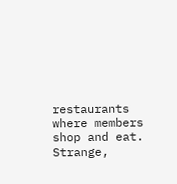restaurants where members shop and eat.
Strange,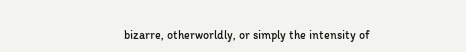bizarre, otherworldly, or simply the intensity of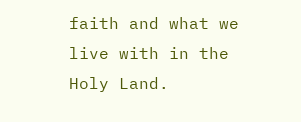faith and what we live with in the Holy Land.